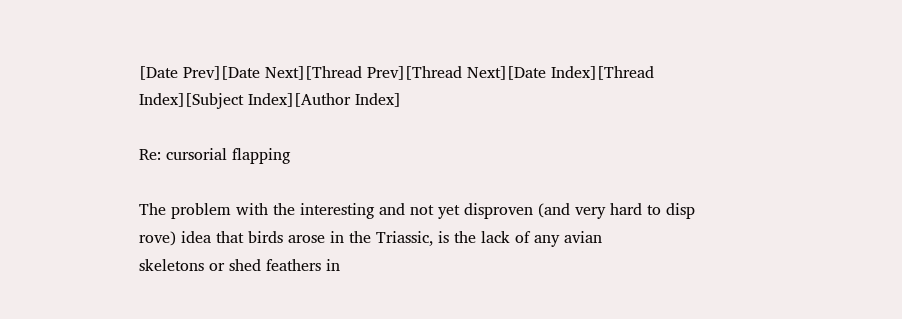[Date Prev][Date Next][Thread Prev][Thread Next][Date Index][Thread Index][Subject Index][Author Index]

Re: cursorial flapping

The problem with the interesting and not yet disproven (and very hard to disp
rove) idea that birds arose in the Triassic, is the lack of any avian
skeletons or shed feathers in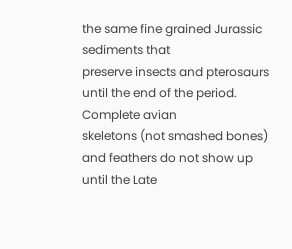the same fine grained Jurassic sediments that
preserve insects and pterosaurs until the end of the period. Complete avian
skeletons (not smashed bones) and feathers do not show up until the Late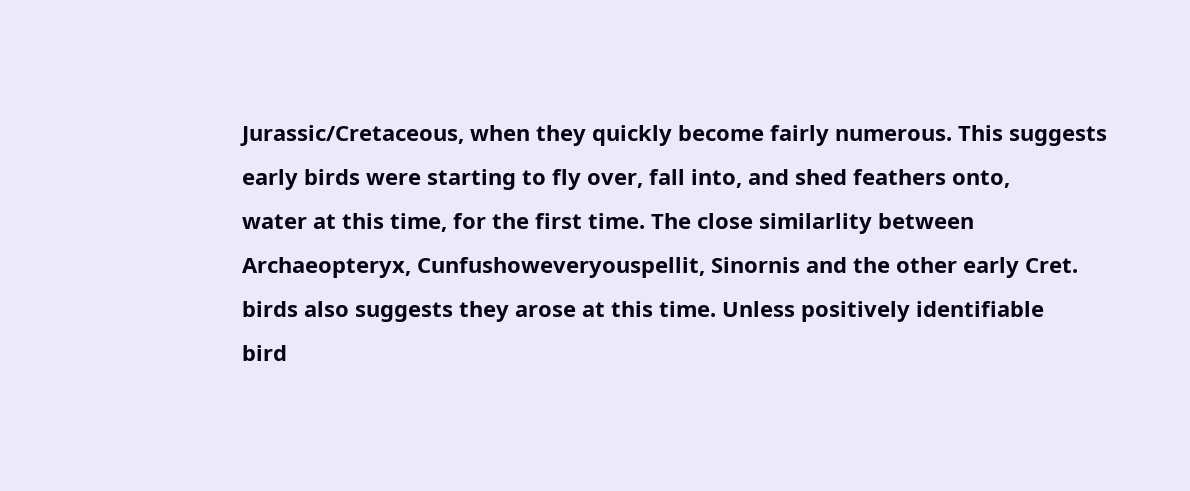Jurassic/Cretaceous, when they quickly become fairly numerous. This suggests
early birds were starting to fly over, fall into, and shed feathers onto,
water at this time, for the first time. The close similarlity between
Archaeopteryx, Cunfushoweveryouspellit, Sinornis and the other early Cret.
birds also suggests they arose at this time. Unless positively identifiable
bird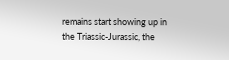remains start showing up in the Triassic-Jurassic, the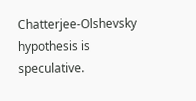Chatterjee-Olshevsky hypothesis is speculative.